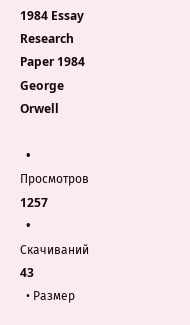1984 Essay Research Paper 1984 George Orwell

  • Просмотров 1257
  • Скачиваний 43
  • Размер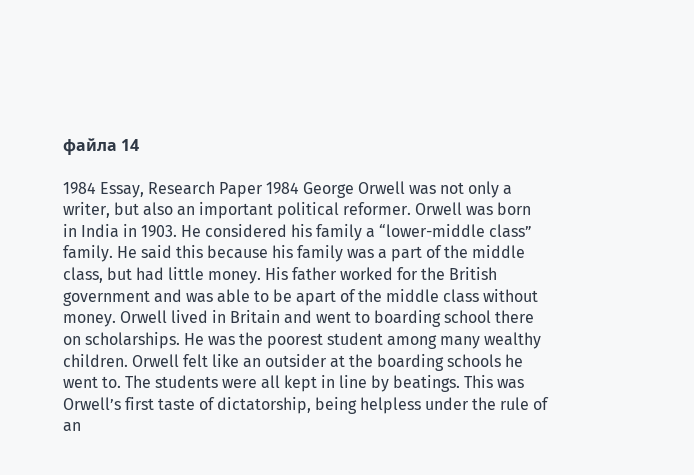файла 14

1984 Essay, Research Paper 1984 George Orwell was not only a writer, but also an important political reformer. Orwell was born in India in 1903. He considered his family a “lower-middle class” family. He said this because his family was a part of the middle class, but had little money. His father worked for the British government and was able to be apart of the middle class without money. Orwell lived in Britain and went to boarding school there on scholarships. He was the poorest student among many wealthy children. Orwell felt like an outsider at the boarding schools he went to. The students were all kept in line by beatings. This was Orwell’s first taste of dictatorship, being helpless under the rule of an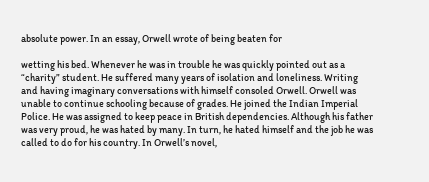absolute power. In an essay, Orwell wrote of being beaten for

wetting his bed. Whenever he was in trouble he was quickly pointed out as a “charity” student. He suffered many years of isolation and loneliness. Writing and having imaginary conversations with himself consoled Orwell. Orwell was unable to continue schooling because of grades. He joined the Indian Imperial Police. He was assigned to keep peace in British dependencies. Although his father was very proud, he was hated by many. In turn, he hated himself and the job he was called to do for his country. In Orwell’s novel,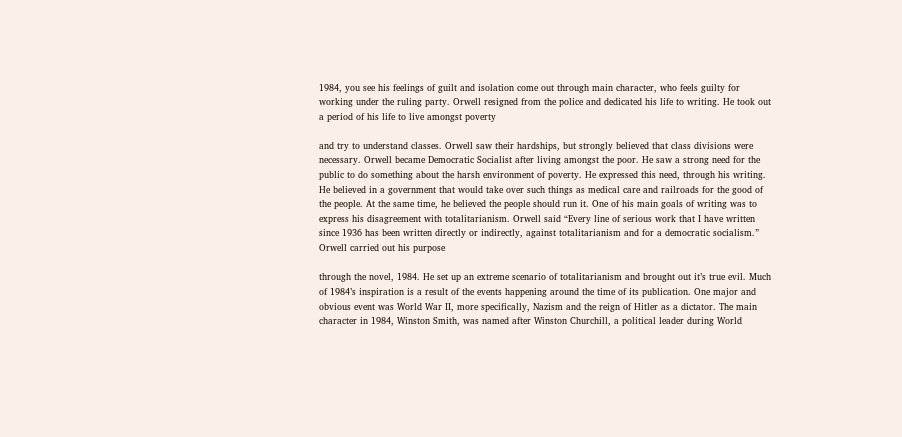1984, you see his feelings of guilt and isolation come out through main character, who feels guilty for working under the ruling party. Orwell resigned from the police and dedicated his life to writing. He took out a period of his life to live amongst poverty

and try to understand classes. Orwell saw their hardships, but strongly believed that class divisions were necessary. Orwell became Democratic Socialist after living amongst the poor. He saw a strong need for the public to do something about the harsh environment of poverty. He expressed this need, through his writing. He believed in a government that would take over such things as medical care and railroads for the good of the people. At the same time, he believed the people should run it. One of his main goals of writing was to express his disagreement with totalitarianism. Orwell said “Every line of serious work that I have written since 1936 has been written directly or indirectly, against totalitarianism and for a democratic socialism.” Orwell carried out his purpose

through the novel, 1984. He set up an extreme scenario of totalitarianism and brought out it’s true evil. Much of 1984’s inspiration is a result of the events happening around the time of its publication. One major and obvious event was World War II, more specifically, Nazism and the reign of Hitler as a dictator. The main character in 1984, Winston Smith, was named after Winston Churchill, a political leader during World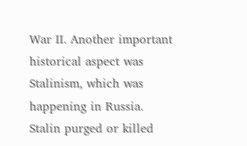War II. Another important historical aspect was Stalinism, which was happening in Russia. Stalin purged or killed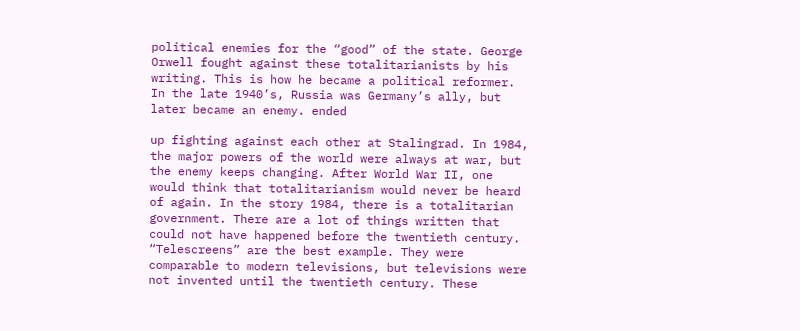political enemies for the “good” of the state. George Orwell fought against these totalitarianists by his writing. This is how he became a political reformer. In the late 1940’s, Russia was Germany’s ally, but later became an enemy. ended

up fighting against each other at Stalingrad. In 1984, the major powers of the world were always at war, but the enemy keeps changing. After World War II, one would think that totalitarianism would never be heard of again. In the story 1984, there is a totalitarian government. There are a lot of things written that could not have happened before the twentieth century. “Telescreens” are the best example. They were comparable to modern televisions, but televisions were not invented until the twentieth century. These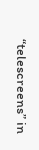“telescreens” in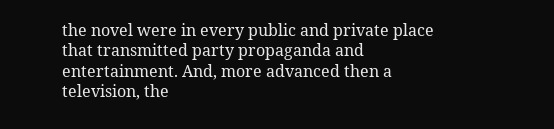the novel were in every public and private place that transmitted party propaganda and entertainment. And, more advanced then a television, the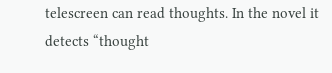telescreen can read thoughts. In the novel it detects “thought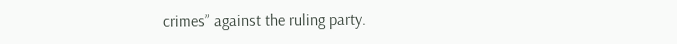crimes” against the ruling party.